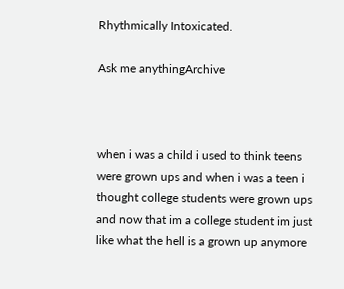Rhythmically Intoxicated.

Ask me anythingArchive



when i was a child i used to think teens were grown ups and when i was a teen i thought college students were grown ups and now that im a college student im just like what the hell is a grown up anymore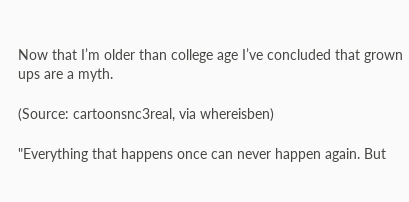Now that I’m older than college age I’ve concluded that grown ups are a myth.

(Source: cartoonsnc3real, via whereisben)

"Everything that happens once can never happen again. But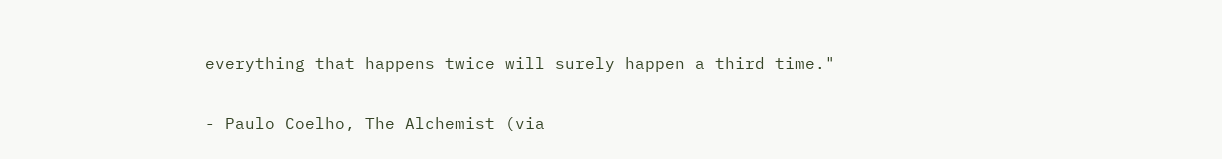everything that happens twice will surely happen a third time."

- Paulo Coelho, The Alchemist (via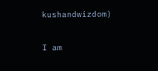kushandwizdom)


I am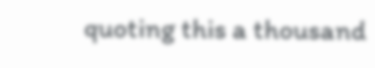quoting this a thousand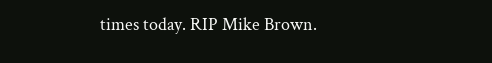times today. RIP Mike Brown.